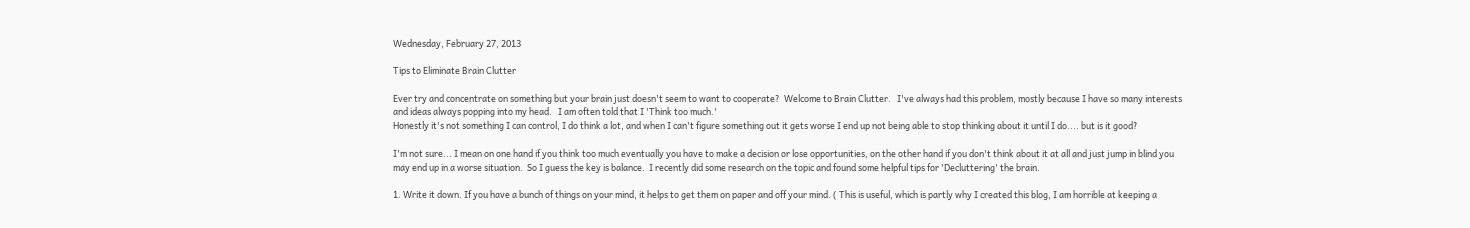Wednesday, February 27, 2013

Tips to Eliminate Brain Clutter

Ever try and concentrate on something but your brain just doesn't seem to want to cooperate?  Welcome to Brain Clutter.   I've always had this problem, mostly because I have so many interests and ideas always popping into my head.   I am often told that I 'Think too much.'
Honestly it's not something I can control, I do think a lot, and when I can't figure something out it gets worse I end up not being able to stop thinking about it until I do.... but is it good?

I'm not sure... I mean on one hand if you think too much eventually you have to make a decision or lose opportunities, on the other hand if you don't think about it at all and just jump in blind you may end up in a worse situation.  So I guess the key is balance.  I recently did some research on the topic and found some helpful tips for 'Decluttering' the brain.

1. Write it down. If you have a bunch of things on your mind, it helps to get them on paper and off your mind. ( This is useful, which is partly why I created this blog, I am horrible at keeping a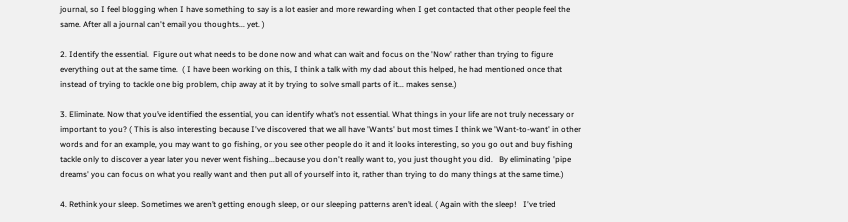journal, so I feel blogging when I have something to say is a lot easier and more rewarding when I get contacted that other people feel the same. After all a journal can't email you thoughts... yet. )

2. Identify the essential.  Figure out what needs to be done now and what can wait and focus on the 'Now' rather than trying to figure everything out at the same time.  ( I have been working on this, I think a talk with my dad about this helped, he had mentioned once that instead of trying to tackle one big problem, chip away at it by trying to solve small parts of it... makes sense.)

3. Eliminate. Now that you’ve identified the essential, you can identify what’s not essential. What things in your life are not truly necessary or important to you? ( This is also interesting because I've discovered that we all have 'Wants' but most times I think we 'Want-to-want' in other words and for an example, you may want to go fishing, or you see other people do it and it looks interesting, so you go out and buy fishing tackle only to discover a year later you never went fishing...because you don't really want to, you just thought you did.   By eliminating 'pipe dreams' you can focus on what you really want and then put all of yourself into it, rather than trying to do many things at the same time.)

4. Rethink your sleep. Sometimes we aren’t getting enough sleep, or our sleeping patterns aren’t ideal. ( Again with the sleep!   I've tried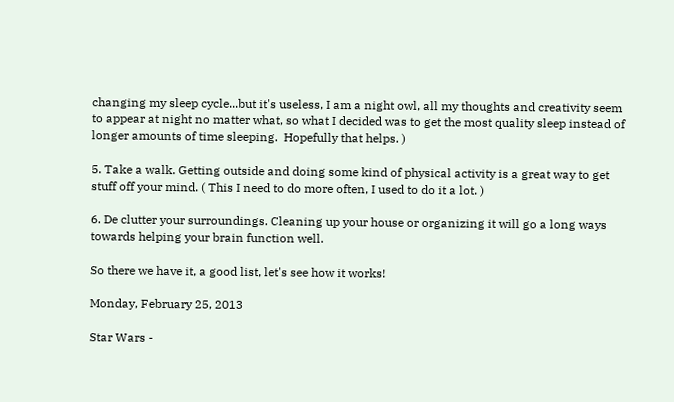changing my sleep cycle...but it's useless, I am a night owl, all my thoughts and creativity seem to appear at night no matter what, so what I decided was to get the most quality sleep instead of longer amounts of time sleeping.  Hopefully that helps. )

5. Take a walk. Getting outside and doing some kind of physical activity is a great way to get stuff off your mind. ( This I need to do more often, I used to do it a lot. )

6. De clutter your surroundings. Cleaning up your house or organizing it will go a long ways towards helping your brain function well.

So there we have it, a good list, let's see how it works!

Monday, February 25, 2013

Star Wars -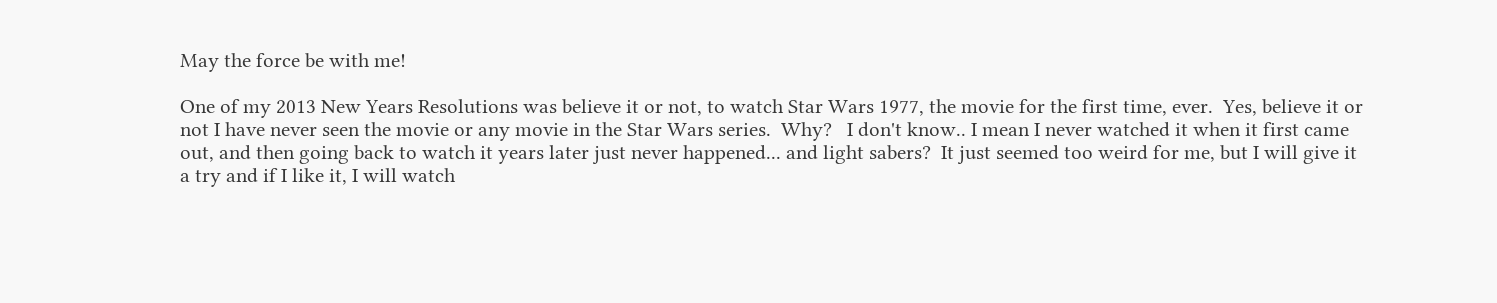May the force be with me!

One of my 2013 New Years Resolutions was believe it or not, to watch Star Wars 1977, the movie for the first time, ever.  Yes, believe it or not I have never seen the movie or any movie in the Star Wars series.  Why?   I don't know.. I mean I never watched it when it first came out, and then going back to watch it years later just never happened... and light sabers?  It just seemed too weird for me, but I will give it a try and if I like it, I will watch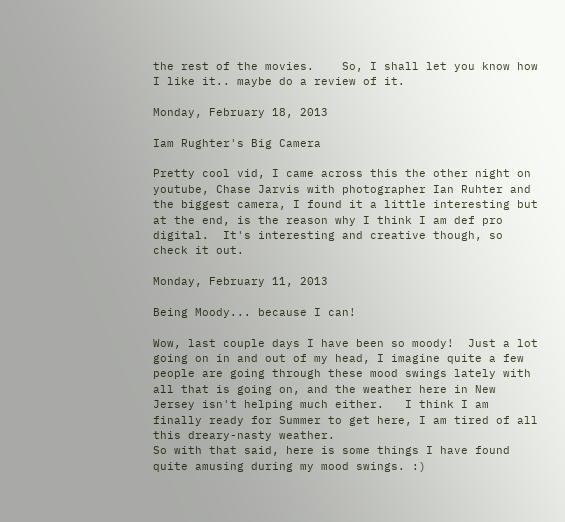the rest of the movies.    So, I shall let you know how I like it.. maybe do a review of it.

Monday, February 18, 2013

Iam Rughter's Big Camera

Pretty cool vid, I came across this the other night on youtube, Chase Jarvis with photographer Ian Ruhter and the biggest camera, I found it a little interesting but at the end, is the reason why I think I am def pro digital.  It's interesting and creative though, so check it out.

Monday, February 11, 2013

Being Moody... because I can!

Wow, last couple days I have been so moody!  Just a lot going on in and out of my head, I imagine quite a few people are going through these mood swings lately with all that is going on, and the weather here in New Jersey isn't helping much either.   I think I am finally ready for Summer to get here, I am tired of all this dreary-nasty weather.
So with that said, here is some things I have found quite amusing during my mood swings. :)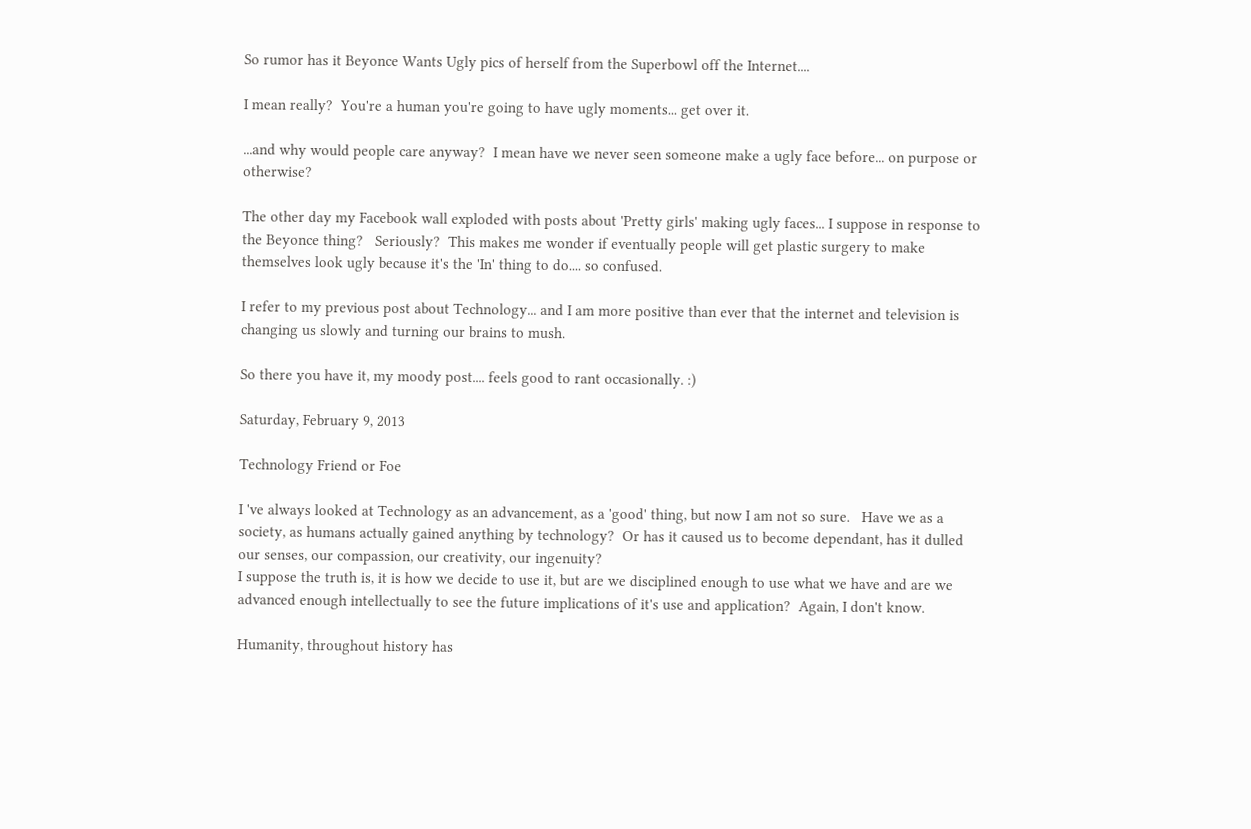So rumor has it Beyonce Wants Ugly pics of herself from the Superbowl off the Internet....

I mean really?  You're a human you're going to have ugly moments... get over it.

...and why would people care anyway?  I mean have we never seen someone make a ugly face before... on purpose or otherwise?

The other day my Facebook wall exploded with posts about 'Pretty girls' making ugly faces... I suppose in response to the Beyonce thing?   Seriously?  This makes me wonder if eventually people will get plastic surgery to make themselves look ugly because it's the 'In' thing to do.... so confused.

I refer to my previous post about Technology... and I am more positive than ever that the internet and television is changing us slowly and turning our brains to mush.

So there you have it, my moody post.... feels good to rant occasionally. :)

Saturday, February 9, 2013

Technology Friend or Foe

I 've always looked at Technology as an advancement, as a 'good' thing, but now I am not so sure.   Have we as a society, as humans actually gained anything by technology?  Or has it caused us to become dependant, has it dulled our senses, our compassion, our creativity, our ingenuity?
I suppose the truth is, it is how we decide to use it, but are we disciplined enough to use what we have and are we advanced enough intellectually to see the future implications of it's use and application?  Again, I don't know.

Humanity, throughout history has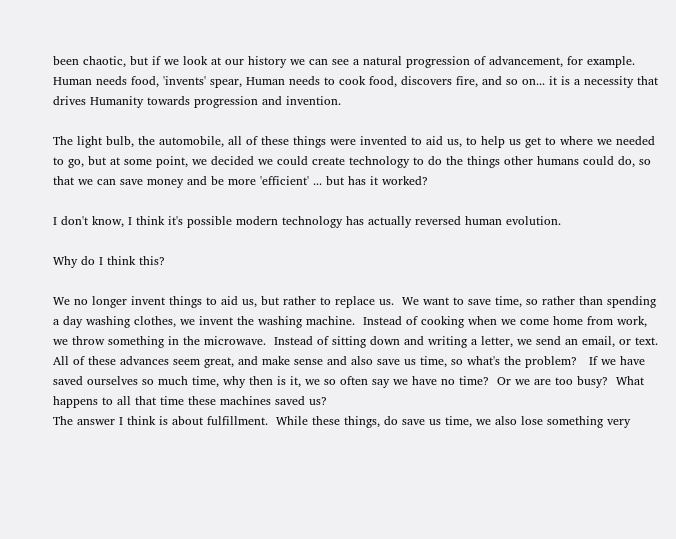been chaotic, but if we look at our history we can see a natural progression of advancement, for example.   Human needs food, 'invents' spear, Human needs to cook food, discovers fire, and so on... it is a necessity that drives Humanity towards progression and invention.

The light bulb, the automobile, all of these things were invented to aid us, to help us get to where we needed to go, but at some point, we decided we could create technology to do the things other humans could do, so that we can save money and be more 'efficient' ... but has it worked?

I don't know, I think it's possible modern technology has actually reversed human evolution.

Why do I think this?

We no longer invent things to aid us, but rather to replace us.  We want to save time, so rather than spending a day washing clothes, we invent the washing machine.  Instead of cooking when we come home from work, we throw something in the microwave.  Instead of sitting down and writing a letter, we send an email, or text.   All of these advances seem great, and make sense and also save us time, so what's the problem?   If we have saved ourselves so much time, why then is it, we so often say we have no time?  Or we are too busy?  What happens to all that time these machines saved us?
The answer I think is about fulfillment.  While these things, do save us time, we also lose something very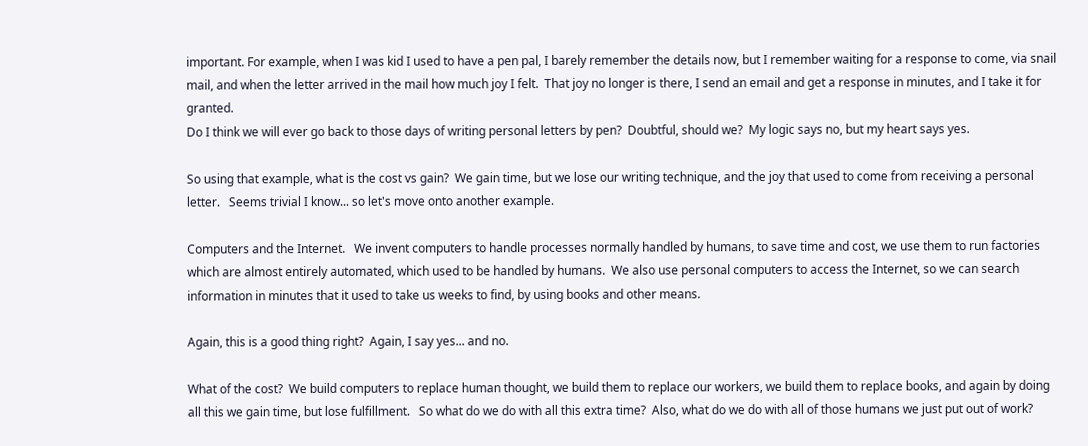important. For example, when I was kid I used to have a pen pal, I barely remember the details now, but I remember waiting for a response to come, via snail mail, and when the letter arrived in the mail how much joy I felt.  That joy no longer is there, I send an email and get a response in minutes, and I take it for granted.
Do I think we will ever go back to those days of writing personal letters by pen?  Doubtful, should we?  My logic says no, but my heart says yes.

So using that example, what is the cost vs gain?  We gain time, but we lose our writing technique, and the joy that used to come from receiving a personal letter.   Seems trivial I know... so let's move onto another example.

Computers and the Internet.   We invent computers to handle processes normally handled by humans, to save time and cost, we use them to run factories which are almost entirely automated, which used to be handled by humans.  We also use personal computers to access the Internet, so we can search information in minutes that it used to take us weeks to find, by using books and other means.

Again, this is a good thing right?  Again, I say yes... and no.

What of the cost?  We build computers to replace human thought, we build them to replace our workers, we build them to replace books, and again by doing all this we gain time, but lose fulfillment.   So what do we do with all this extra time?  Also, what do we do with all of those humans we just put out of work?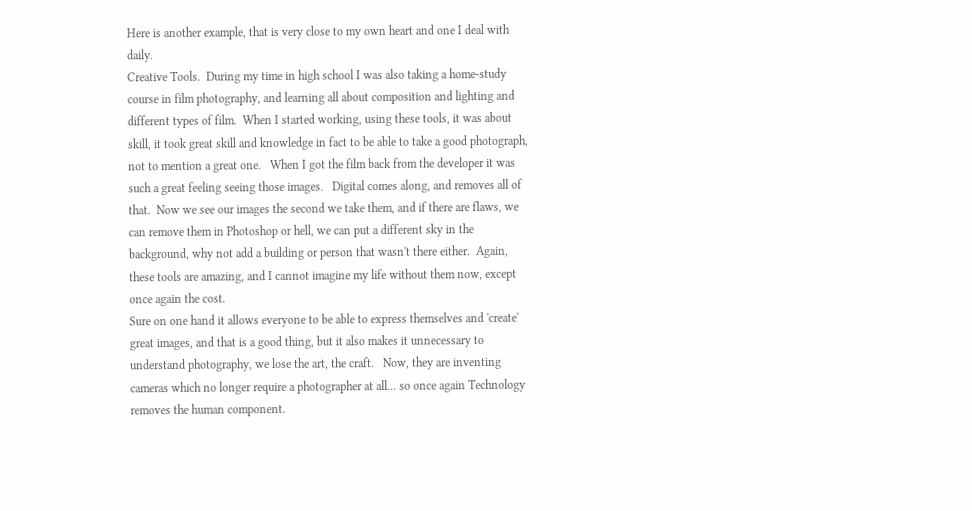Here is another example, that is very close to my own heart and one I deal with daily.
Creative Tools.  During my time in high school I was also taking a home-study course in film photography, and learning all about composition and lighting and different types of film.  When I started working, using these tools, it was about skill, it took great skill and knowledge in fact to be able to take a good photograph, not to mention a great one.   When I got the film back from the developer it was such a great feeling seeing those images.   Digital comes along, and removes all of that.  Now we see our images the second we take them, and if there are flaws, we can remove them in Photoshop or hell, we can put a different sky in the background, why not add a building or person that wasn't there either.  Again, these tools are amazing, and I cannot imagine my life without them now, except once again the cost.
Sure on one hand it allows everyone to be able to express themselves and 'create' great images, and that is a good thing, but it also makes it unnecessary to understand photography, we lose the art, the craft.   Now, they are inventing cameras which no longer require a photographer at all... so once again Technology removes the human component.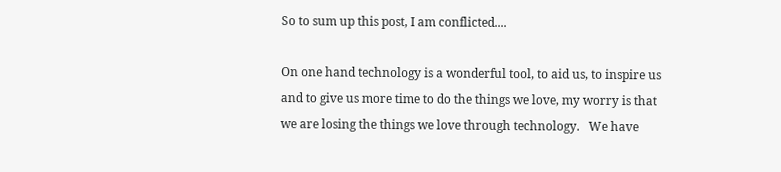So to sum up this post, I am conflicted....

On one hand technology is a wonderful tool, to aid us, to inspire us and to give us more time to do the things we love, my worry is that we are losing the things we love through technology.   We have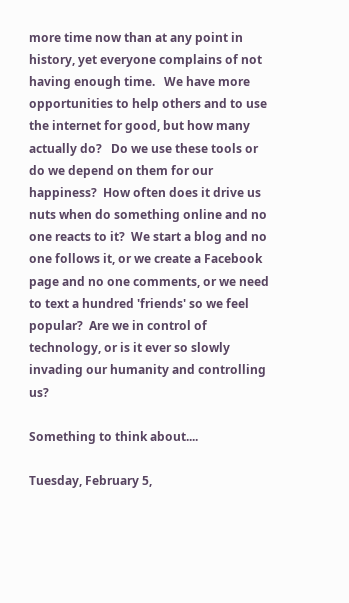more time now than at any point in history, yet everyone complains of not having enough time.   We have more opportunities to help others and to use the internet for good, but how many actually do?   Do we use these tools or do we depend on them for our happiness?  How often does it drive us nuts when do something online and no one reacts to it?  We start a blog and no one follows it, or we create a Facebook page and no one comments, or we need to text a hundred 'friends' so we feel popular?  Are we in control of technology, or is it ever so slowly invading our humanity and controlling us?

Something to think about....

Tuesday, February 5,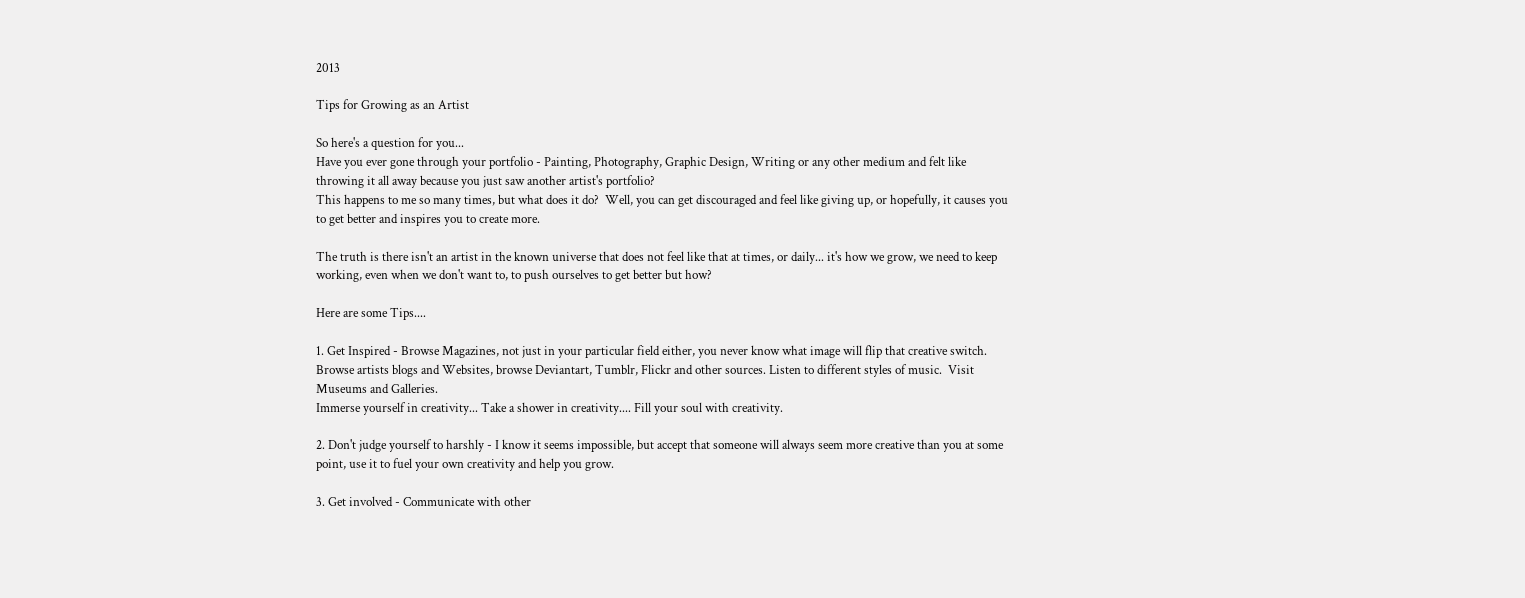2013

Tips for Growing as an Artist

So here's a question for you...
Have you ever gone through your portfolio - Painting, Photography, Graphic Design, Writing or any other medium and felt like throwing it all away because you just saw another artist's portfolio?
This happens to me so many times, but what does it do?  Well, you can get discouraged and feel like giving up, or hopefully, it causes you to get better and inspires you to create more.

The truth is there isn't an artist in the known universe that does not feel like that at times, or daily... it's how we grow, we need to keep working, even when we don't want to, to push ourselves to get better but how?

Here are some Tips....

1. Get Inspired - Browse Magazines, not just in your particular field either, you never know what image will flip that creative switch.  Browse artists blogs and Websites, browse Deviantart, Tumblr, Flickr and other sources. Listen to different styles of music.  Visit Museums and Galleries.
Immerse yourself in creativity... Take a shower in creativity.... Fill your soul with creativity.

2. Don't judge yourself to harshly - I know it seems impossible, but accept that someone will always seem more creative than you at some point, use it to fuel your own creativity and help you grow.

3. Get involved - Communicate with other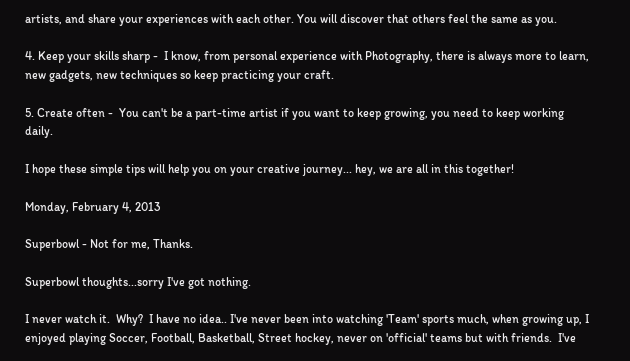artists, and share your experiences with each other. You will discover that others feel the same as you.

4. Keep your skills sharp -  I know, from personal experience with Photography, there is always more to learn, new gadgets, new techniques so keep practicing your craft.

5. Create often -  You can't be a part-time artist if you want to keep growing, you need to keep working daily.

I hope these simple tips will help you on your creative journey... hey, we are all in this together!

Monday, February 4, 2013

Superbowl - Not for me, Thanks.

Superbowl thoughts...sorry I've got nothing.

I never watch it.  Why?  I have no idea.. I've never been into watching 'Team' sports much, when growing up, I enjoyed playing Soccer, Football, Basketball, Street hockey, never on 'official' teams but with friends.  I've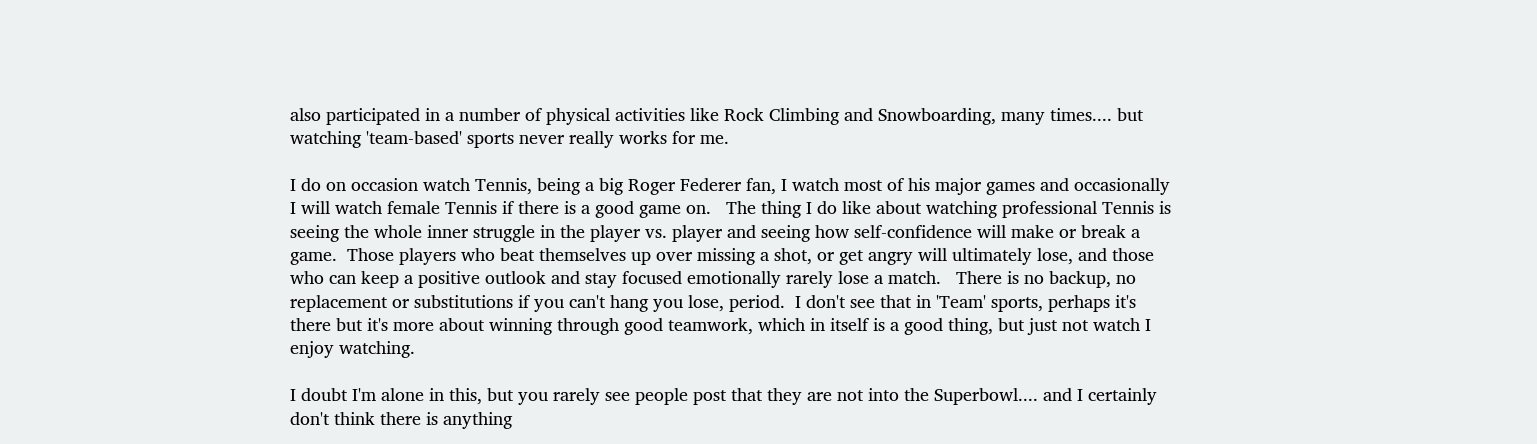also participated in a number of physical activities like Rock Climbing and Snowboarding, many times.... but watching 'team-based' sports never really works for me.

I do on occasion watch Tennis, being a big Roger Federer fan, I watch most of his major games and occasionally I will watch female Tennis if there is a good game on.   The thing I do like about watching professional Tennis is seeing the whole inner struggle in the player vs. player and seeing how self-confidence will make or break a game.  Those players who beat themselves up over missing a shot, or get angry will ultimately lose, and those who can keep a positive outlook and stay focused emotionally rarely lose a match.   There is no backup, no replacement or substitutions if you can't hang you lose, period.  I don't see that in 'Team' sports, perhaps it's there but it's more about winning through good teamwork, which in itself is a good thing, but just not watch I enjoy watching.

I doubt I'm alone in this, but you rarely see people post that they are not into the Superbowl.... and I certainly don't think there is anything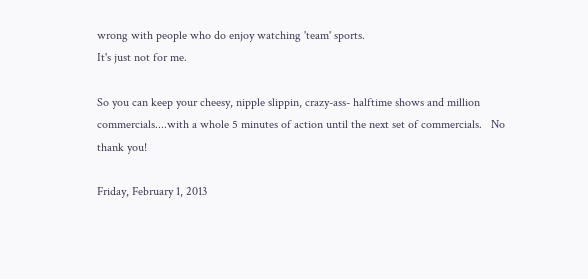wrong with people who do enjoy watching 'team' sports.
It's just not for me.

So you can keep your cheesy, nipple slippin, crazy-ass- halftime shows and million commercials....with a whole 5 minutes of action until the next set of commercials.   No thank you!

Friday, February 1, 2013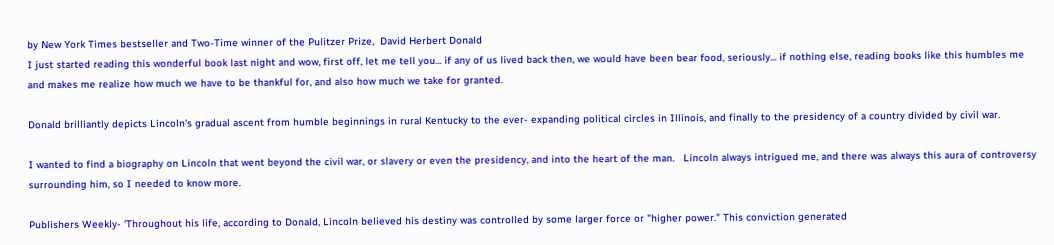by New York Times bestseller and Two-Time winner of the Pulitzer Prize,  David Herbert Donald
I just started reading this wonderful book last night and wow, first off, let me tell you... if any of us lived back then, we would have been bear food, seriously... if nothing else, reading books like this humbles me and makes me realize how much we have to be thankful for, and also how much we take for granted.

Donald brilliantly depicts Lincoln's gradual ascent from humble beginnings in rural Kentucky to the ever- expanding political circles in Illinois, and finally to the presidency of a country divided by civil war.

I wanted to find a biography on Lincoln that went beyond the civil war, or slavery or even the presidency, and into the heart of the man.   Lincoln always intrigued me, and there was always this aura of controversy surrounding him, so I needed to know more.

Publishers Weekly- 'Throughout his life, according to Donald, Lincoln believed his destiny was controlled by some larger force or "higher power." This conviction generated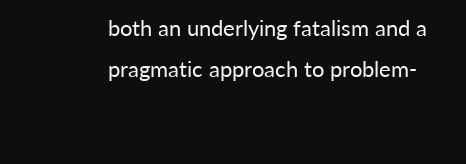both an underlying fatalism and a pragmatic approach to problem-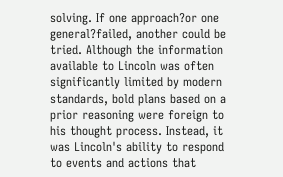solving. If one approach?or one general?failed, another could be tried. Although the information available to Lincoln was often significantly limited by modern standards, bold plans based on a prior reasoning were foreign to his thought process. Instead, it was Lincoln's ability to respond to events and actions that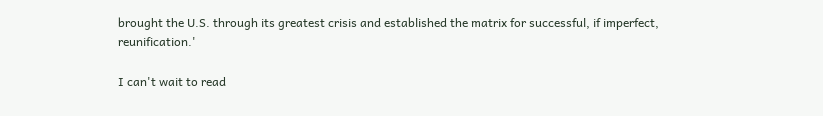brought the U.S. through its greatest crisis and established the matrix for successful, if imperfect, reunification.'

I can't wait to read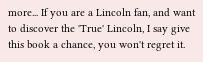more... If you are a Lincoln fan, and want to discover the 'True' Lincoln, I say give this book a chance, you won't regret it.